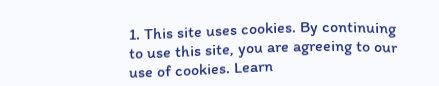1. This site uses cookies. By continuing to use this site, you are agreeing to our use of cookies. Learn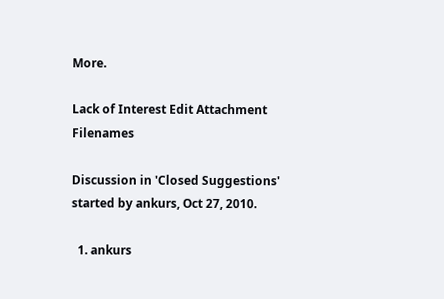More.

Lack of Interest Edit Attachment Filenames

Discussion in 'Closed Suggestions' started by ankurs, Oct 27, 2010.

  1. ankurs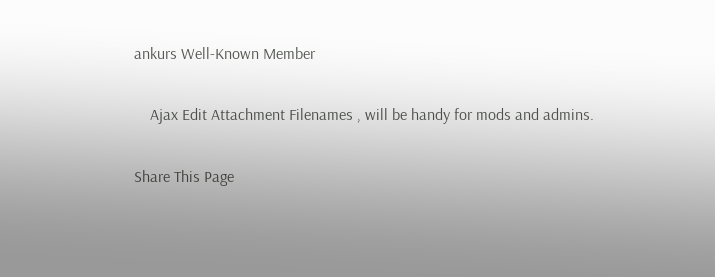ankurs Well-Known Member

    Ajax Edit Attachment Filenames , will be handy for mods and admins.

Share This Page